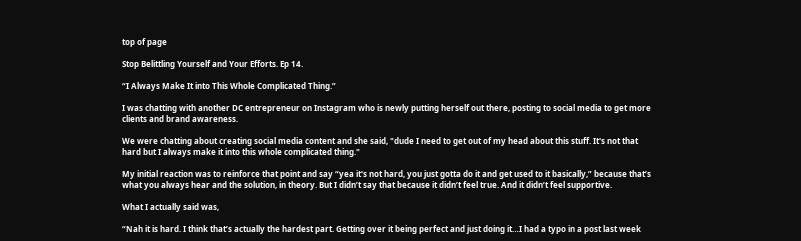top of page

Stop Belittling Yourself and Your Efforts. Ep 14.

“I Always Make It into This Whole Complicated Thing.”

I was chatting with another DC entrepreneur on Instagram who is newly putting herself out there, posting to social media to get more clients and brand awareness.

We were chatting about creating social media content and she said, "dude I need to get out of my head about this stuff. It's not that hard but I always make it into this whole complicated thing."

My initial reaction was to reinforce that point and say “yea it's not hard, you just gotta do it and get used to it basically,” because that’s what you always hear and the solution, in theory. But I didn’t say that because it didn’t feel true. And it didn’t feel supportive.

What I actually said was,

“Nah it is hard. I think that’s actually the hardest part. Getting over it being perfect and just doing it…I had a typo in a post last week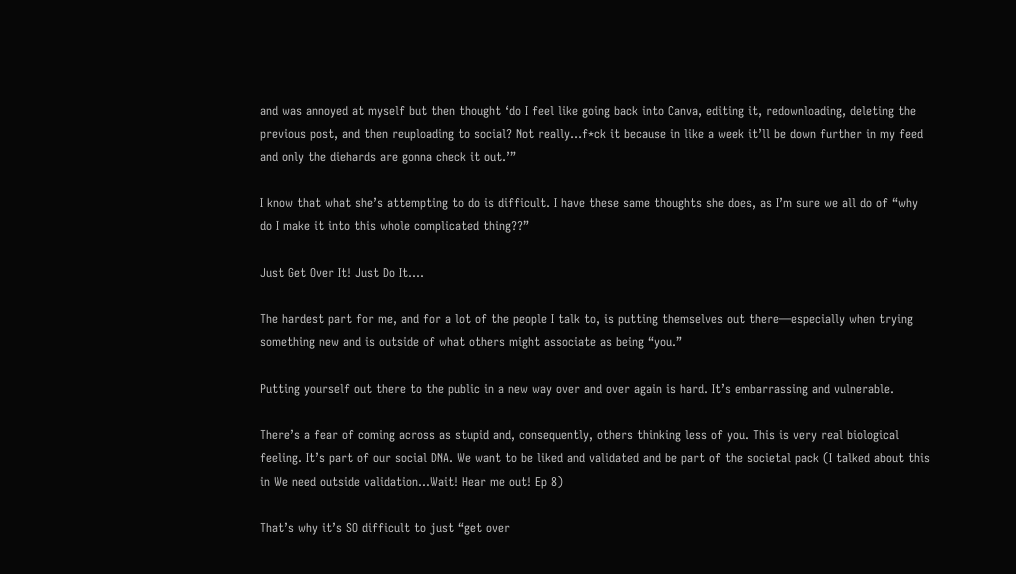and was annoyed at myself but then thought ‘do I feel like going back into Canva, editing it, redownloading, deleting the previous post, and then reuploading to social? Not really…f*ck it because in like a week it’ll be down further in my feed and only the diehards are gonna check it out.’”

I know that what she’s attempting to do is difficult. I have these same thoughts she does, as I’m sure we all do of “why do I make it into this whole complicated thing??”

Just Get Over It! Just Do It….

The hardest part for me, and for a lot of the people I talk to, is putting themselves out there—especially when trying something new and is outside of what others might associate as being “you.”

Putting yourself out there to the public in a new way over and over again is hard. It’s embarrassing and vulnerable.

There’s a fear of coming across as stupid and, consequently, others thinking less of you. This is very real biological feeling. It’s part of our social DNA. We want to be liked and validated and be part of the societal pack (I talked about this in We need outside validation…Wait! Hear me out! Ep 8)

That’s why it’s SO difficult to just “get over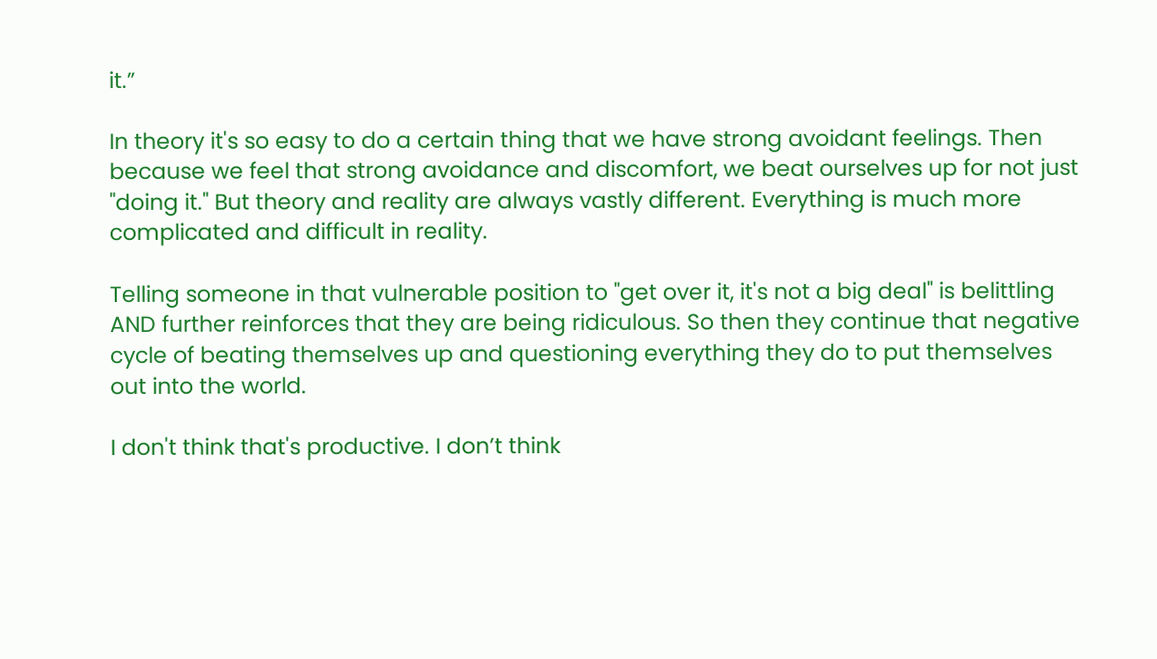it.”

In theory it's so easy to do a certain thing that we have strong avoidant feelings. Then because we feel that strong avoidance and discomfort, we beat ourselves up for not just "doing it." But theory and reality are always vastly different. Everything is much more complicated and difficult in reality.

Telling someone in that vulnerable position to "get over it, it's not a big deal" is belittling AND further reinforces that they are being ridiculous. So then they continue that negative cycle of beating themselves up and questioning everything they do to put themselves out into the world.

I don't think that's productive. I don’t think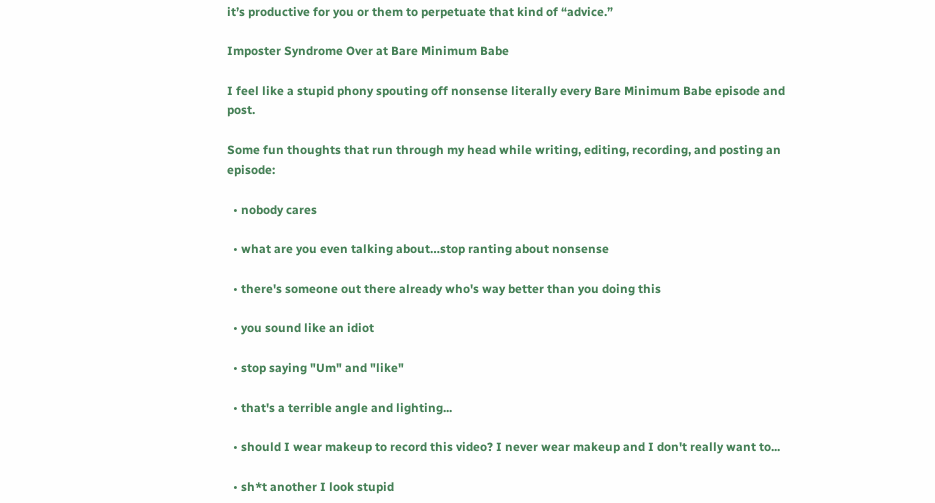it’s productive for you or them to perpetuate that kind of “advice.”

Imposter Syndrome Over at Bare Minimum Babe

I feel like a stupid phony spouting off nonsense literally every Bare Minimum Babe episode and post.

Some fun thoughts that run through my head while writing, editing, recording, and posting an episode:

  • nobody cares

  • what are you even talking about…stop ranting about nonsense

  • there's someone out there already who's way better than you doing this

  • you sound like an idiot

  • stop saying "Um" and "like"

  • that's a terrible angle and lighting...

  • should I wear makeup to record this video? I never wear makeup and I don't really want to...

  • sh*t another I look stupid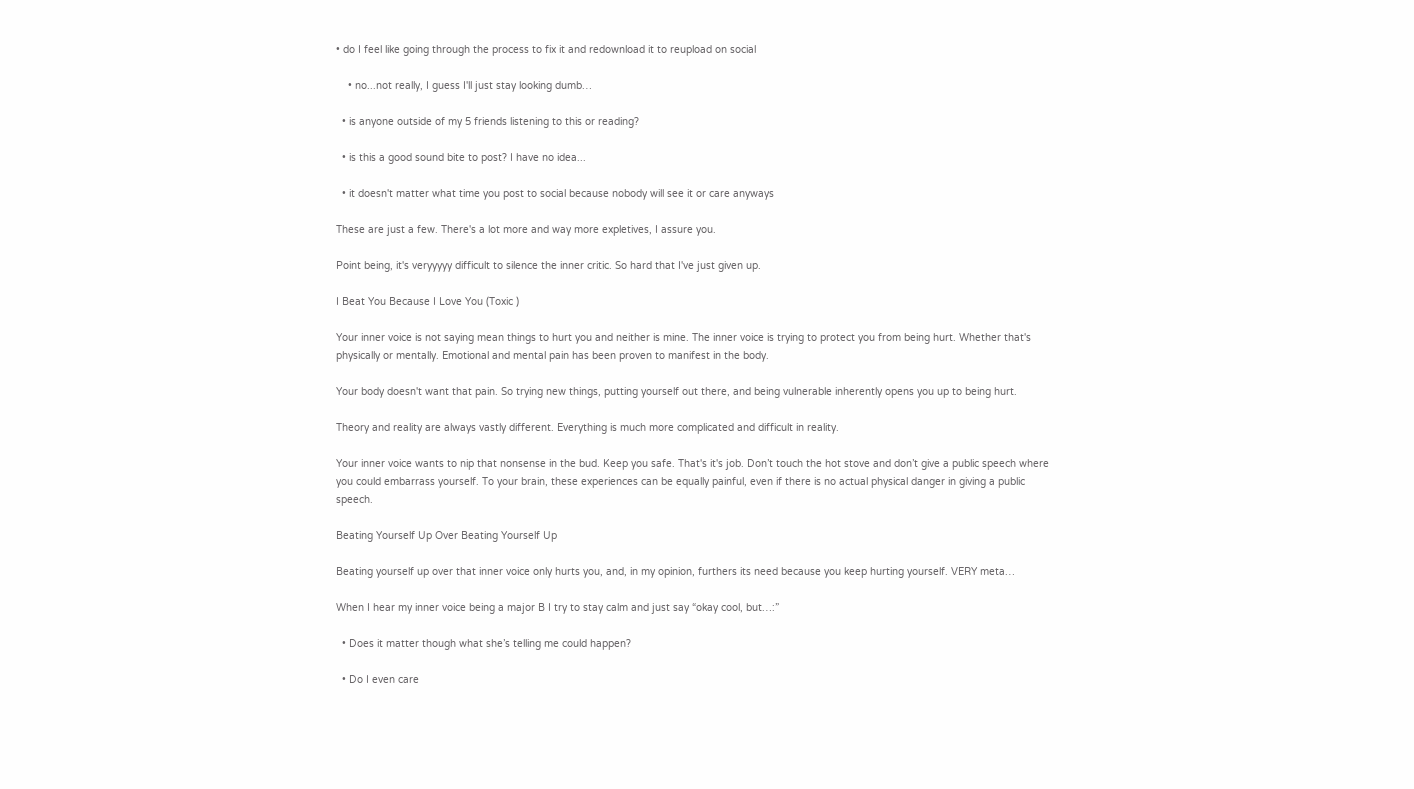• do I feel like going through the process to fix it and redownload it to reupload on social

    • no...not really, I guess I'll just stay looking dumb…

  • is anyone outside of my 5 friends listening to this or reading?

  • is this a good sound bite to post? I have no idea...

  • it doesn't matter what time you post to social because nobody will see it or care anyways

These are just a few. There's a lot more and way more expletives, I assure you.

Point being, it's veryyyyy difficult to silence the inner critic. So hard that I've just given up.

I Beat You Because I Love You (Toxic )

Your inner voice is not saying mean things to hurt you and neither is mine. The inner voice is trying to protect you from being hurt. Whether that's physically or mentally. Emotional and mental pain has been proven to manifest in the body.

Your body doesn't want that pain. So trying new things, putting yourself out there, and being vulnerable inherently opens you up to being hurt.

Theory and reality are always vastly different. Everything is much more complicated and difficult in reality.

Your inner voice wants to nip that nonsense in the bud. Keep you safe. That's it's job. Don’t touch the hot stove and don’t give a public speech where you could embarrass yourself. To your brain, these experiences can be equally painful, even if there is no actual physical danger in giving a public speech.

Beating Yourself Up Over Beating Yourself Up

Beating yourself up over that inner voice only hurts you, and, in my opinion, furthers its need because you keep hurting yourself. VERY meta…

When I hear my inner voice being a major B I try to stay calm and just say “okay cool, but…:”

  • Does it matter though what she’s telling me could happen?

  • Do I even care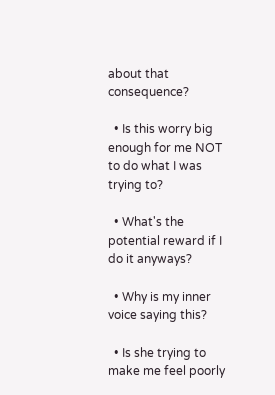about that consequence?

  • Is this worry big enough for me NOT to do what I was trying to?

  • What's the potential reward if I do it anyways?

  • Why is my inner voice saying this?

  • Is she trying to make me feel poorly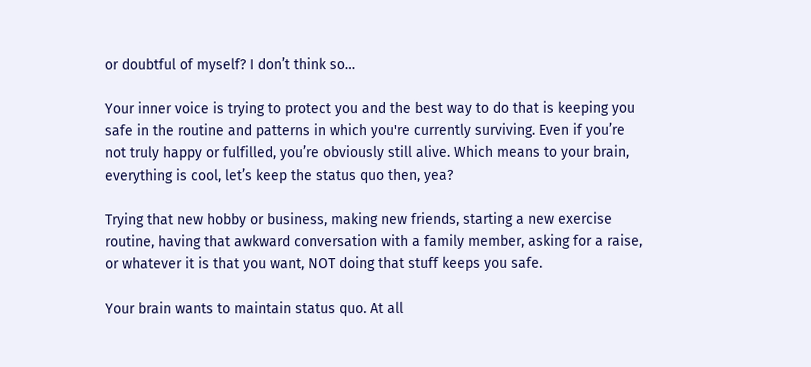or doubtful of myself? I don’t think so…

Your inner voice is trying to protect you and the best way to do that is keeping you safe in the routine and patterns in which you're currently surviving. Even if you’re not truly happy or fulfilled, you’re obviously still alive. Which means to your brain, everything is cool, let’s keep the status quo then, yea?

Trying that new hobby or business, making new friends, starting a new exercise routine, having that awkward conversation with a family member, asking for a raise, or whatever it is that you want, NOT doing that stuff keeps you safe.

Your brain wants to maintain status quo. At all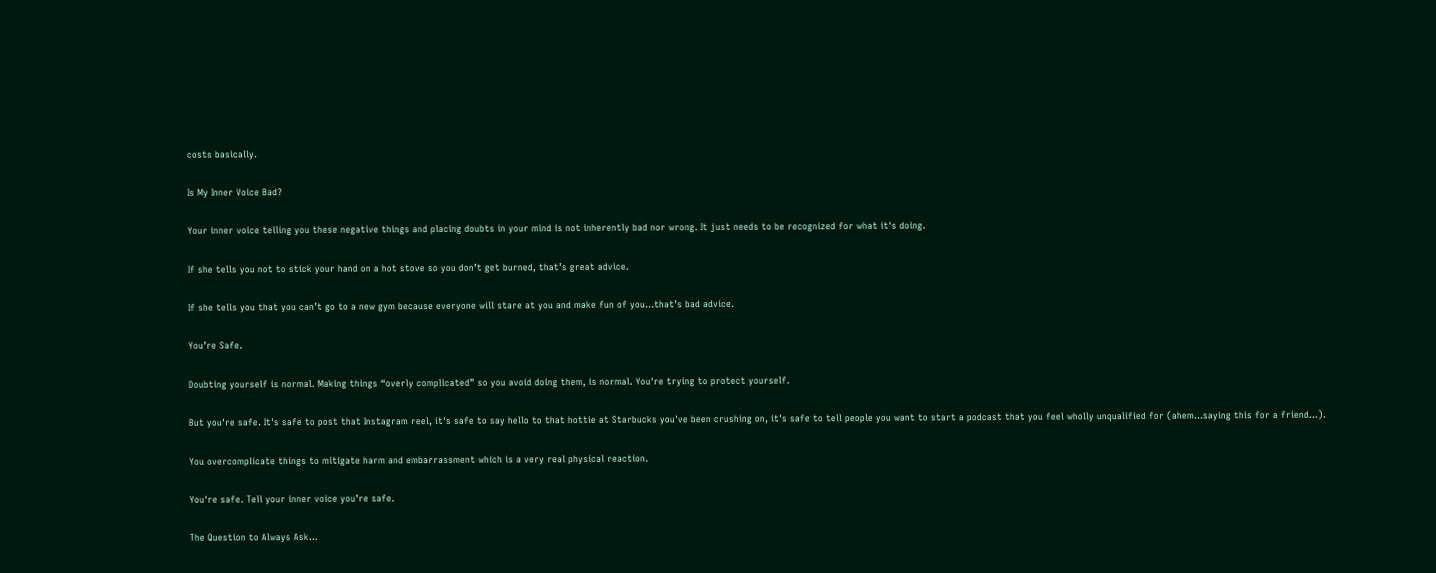costs basically.

Is My Inner Voice Bad?

Your inner voice telling you these negative things and placing doubts in your mind is not inherently bad nor wrong. It just needs to be recognized for what it's doing.

If she tells you not to stick your hand on a hot stove so you don’t get burned, that’s great advice.

If she tells you that you can’t go to a new gym because everyone will stare at you and make fun of you…that’s bad advice.

You’re Safe.

Doubting yourself is normal. Making things “overly complicated” so you avoid doing them, is normal. You're trying to protect yourself.

But you're safe. It's safe to post that Instagram reel, it's safe to say hello to that hottie at Starbucks you've been crushing on, it's safe to tell people you want to start a podcast that you feel wholly unqualified for (ahem…saying this for a friend…).

You overcomplicate things to mitigate harm and embarrassment which is a very real physical reaction.

You're safe. Tell your inner voice you’re safe.

The Question to Always Ask…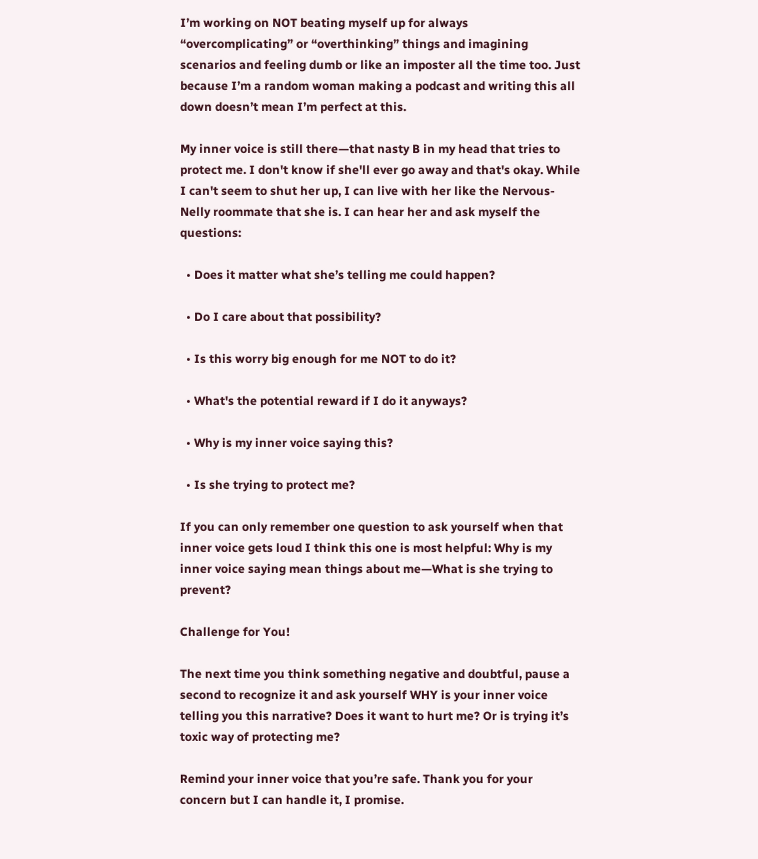I’m working on NOT beating myself up for always “overcomplicating” or “overthinking” things and imagining scenarios and feeling dumb or like an imposter all the time too. Just because I’m a random woman making a podcast and writing this all down doesn’t mean I’m perfect at this.

My inner voice is still there—that nasty B in my head that tries to protect me. I don't know if she'll ever go away and that's okay. While I can't seem to shut her up, I can live with her like the Nervous-Nelly roommate that she is. I can hear her and ask myself the questions:

  • Does it matter what she’s telling me could happen?

  • Do I care about that possibility?

  • Is this worry big enough for me NOT to do it?

  • What's the potential reward if I do it anyways?

  • Why is my inner voice saying this?

  • Is she trying to protect me?

If you can only remember one question to ask yourself when that inner voice gets loud I think this one is most helpful: Why is my inner voice saying mean things about me—What is she trying to prevent?

Challenge for You!

The next time you think something negative and doubtful, pause a second to recognize it and ask yourself WHY is your inner voice telling you this narrative? Does it want to hurt me? Or is trying it’s toxic way of protecting me?

Remind your inner voice that you’re safe. Thank you for your concern but I can handle it, I promise.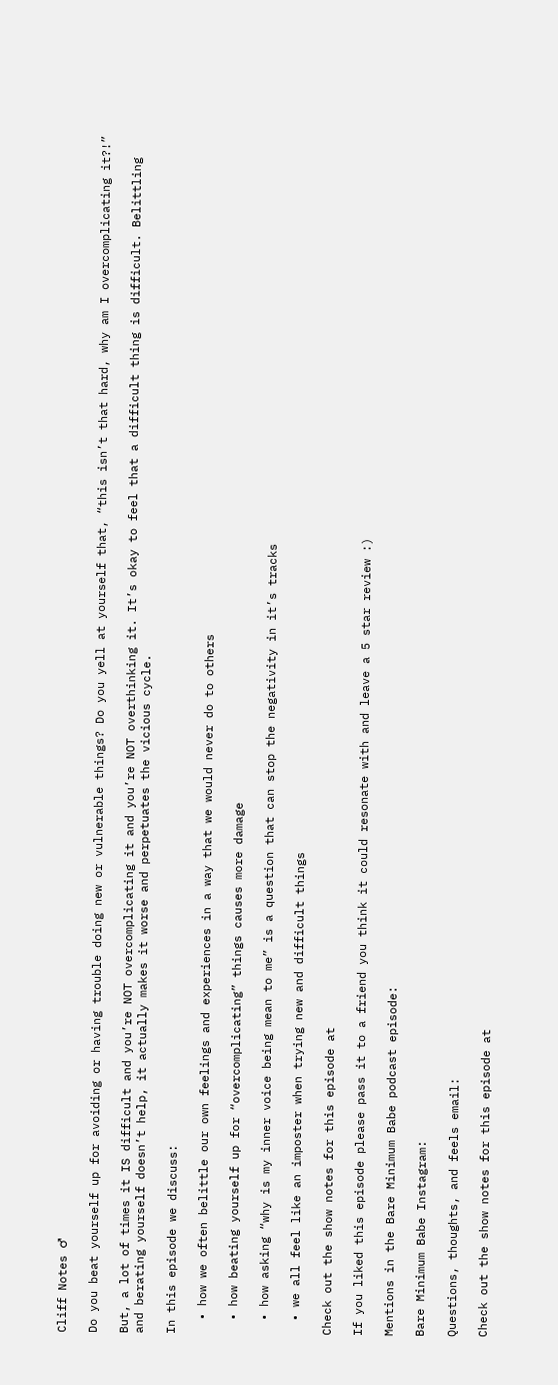Cliff Notes ♂

Do you beat yourself up for avoiding or having trouble doing new or vulnerable things? Do you yell at yourself that, “this isn’t that hard, why am I overcomplicating it?!”

But, a lot of times it IS difficult and you’re NOT overcomplicating it and you’re NOT overthinking it. It’s okay to feel that a difficult thing is difficult. Belittling and berating yourself doesn’t help, it actually makes it worse and perpetuates the vicious cycle.

In this episode we discuss:

  • how we often belittle our own feelings and experiences in a way that we would never do to others

  • how beating yourself up for “overcomplicating” things causes more damage

  • how asking “why is my inner voice being mean to me” is a question that can stop the negativity in it’s tracks

  • we all feel like an imposter when trying new and difficult things

Check out the show notes for this episode at

If you liked this episode please pass it to a friend you think it could resonate with and leave a 5 star review :)

Mentions in the Bare Minimum Babe podcast episode:

Bare Minimum Babe Instagram:

Questions, thoughts, and feels email:

Check out the show notes for this episode at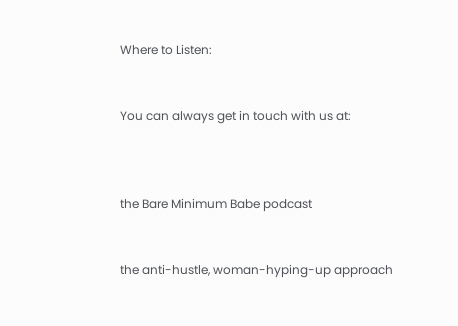Where to Listen:


You can always get in touch with us at:



the Bare Minimum Babe podcast


the anti-hustle, woman-hyping-up approach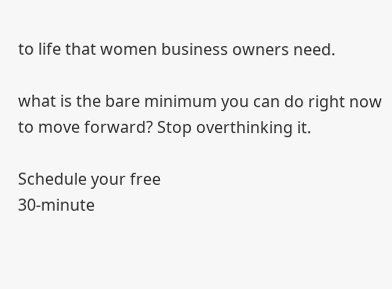to life that women business owners need.

what is the bare minimum you can do right now to move forward? Stop overthinking it.

Schedule your free
30-minute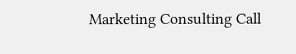Marketing Consulting Call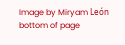Image by Miryam León
bottom of page